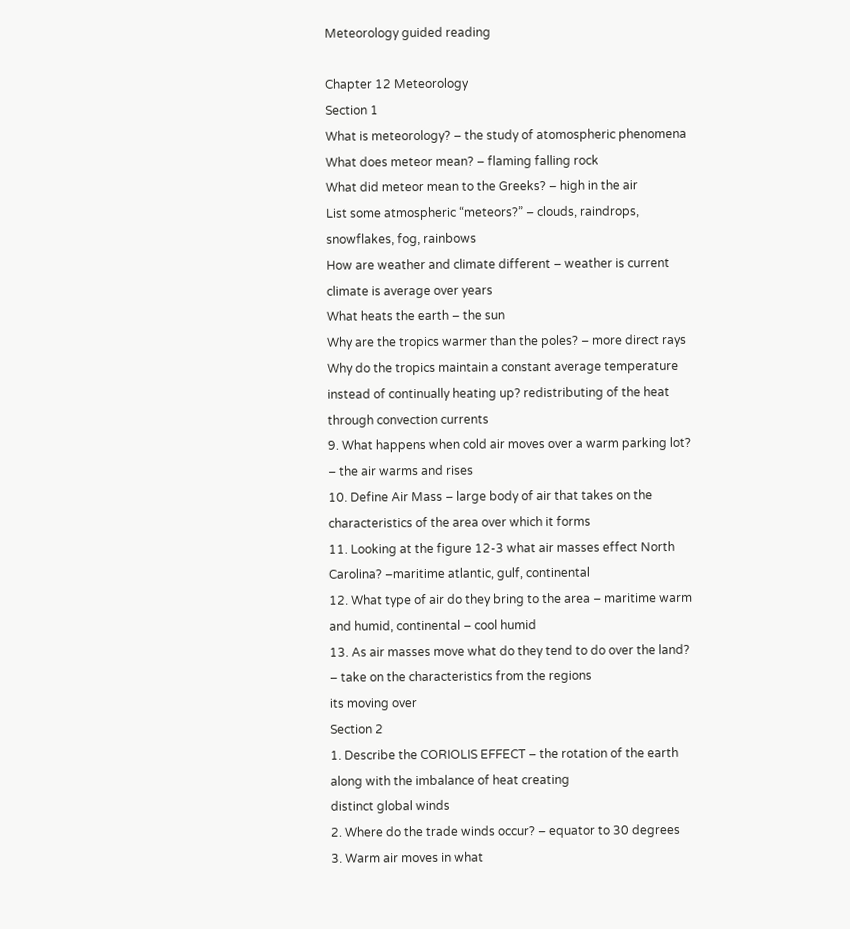Meteorology guided reading

Chapter 12 Meteorology
Section 1
What is meteorology? – the study of atomospheric phenomena
What does meteor mean? – flaming falling rock
What did meteor mean to the Greeks? – high in the air
List some atmospheric “meteors?” – clouds, raindrops, snowflakes, fog, rainbows
How are weather and climate different – weather is current climate is average over years
What heats the earth – the sun
Why are the tropics warmer than the poles? – more direct rays
Why do the tropics maintain a constant average temperature instead of continually heating up? redistributing of the heat through convection currents
9. What happens when cold air moves over a warm parking lot? – the air warms and rises
10. Define Air Mass – large body of air that takes on the characteristics of the area over which it forms
11. Looking at the figure 12-3 what air masses effect North Carolina? –maritime atlantic, gulf, continental
12. What type of air do they bring to the area – maritime warm and humid, continental – cool humid
13. As air masses move what do they tend to do over the land? – take on the characteristics from the regions
its moving over
Section 2
1. Describe the CORIOLIS EFFECT – the rotation of the earth along with the imbalance of heat creating
distinct global winds
2. Where do the trade winds occur? – equator to 30 degrees
3. Warm air moves in what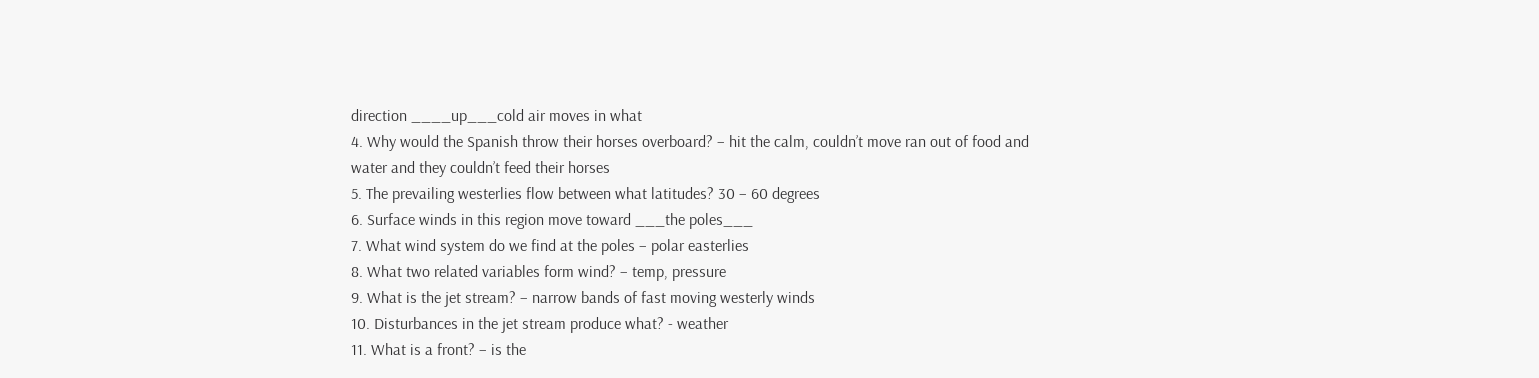direction ____up___cold air moves in what
4. Why would the Spanish throw their horses overboard? – hit the calm, couldn’t move ran out of food and
water and they couldn’t feed their horses
5. The prevailing westerlies flow between what latitudes? 30 – 60 degrees
6. Surface winds in this region move toward ___the poles___
7. What wind system do we find at the poles – polar easterlies
8. What two related variables form wind? – temp, pressure
9. What is the jet stream? – narrow bands of fast moving westerly winds
10. Disturbances in the jet stream produce what? - weather
11. What is a front? – is the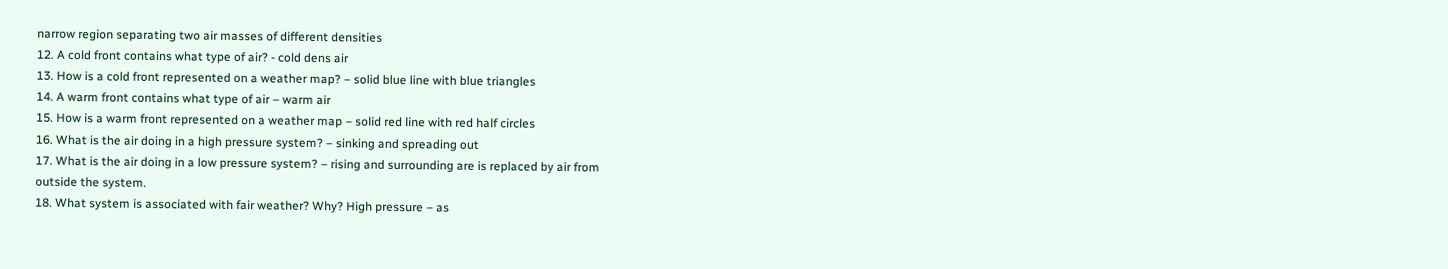narrow region separating two air masses of different densities
12. A cold front contains what type of air? - cold dens air
13. How is a cold front represented on a weather map? – solid blue line with blue triangles
14. A warm front contains what type of air – warm air
15. How is a warm front represented on a weather map – solid red line with red half circles
16. What is the air doing in a high pressure system? – sinking and spreading out
17. What is the air doing in a low pressure system? – rising and surrounding are is replaced by air from
outside the system.
18. What system is associated with fair weather? Why? High pressure – as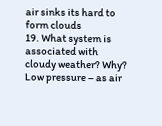air sinks its hard to form clouds
19. What system is associated with cloudy weather? Why? Low pressure – as air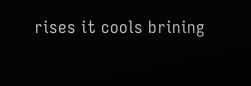rises it cools brining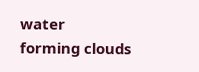water
forming clouds